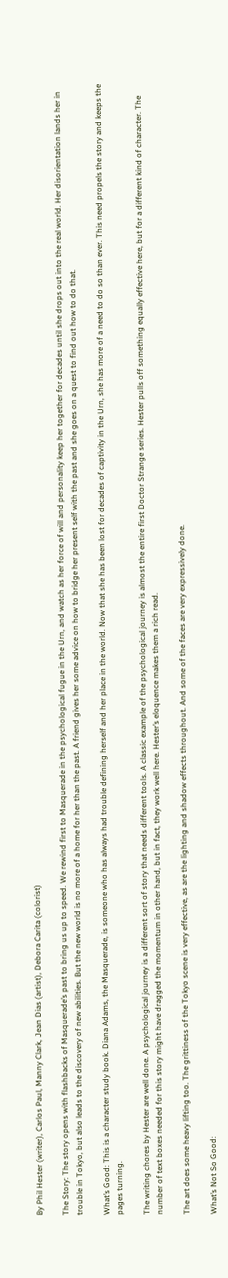By Phil Hester (writer), Carlos Paul, Manny Clark, Jean Dias (artist), Debora Carita (colorist)

The Story: The story opens with flashbacks of Masquerade’s past to bring us up to speed. We rewind first to Masquerade in the psychological fugue in the Urn, and watch as her force of will and personality keep her together for decades until she drops out into the real world. Her disorientation lands her in trouble in Tokyo, but also leads to the discovery of new abilities. But the new world is no more of a home for her than the past. A friend gives her some advice on how to bridge her present self with the past and she goes on a quest to find out how to do that.

What’s Good: This is a character study book. Diana Adams, the Masquerade, is someone who has always had trouble defining herself and her place in the world. Now that she has been lost for decades of captivity in the Urn, she has more of a need to do so than ever. This need propels the story and keeps the pages turning.

The writing chores by Hester are well done. A psychological journey is a different sort of story that needs different tools. A classic example of the psychological journey is almost the entire first Doctor Strange series. Hester pulls off something equally effective here, but for a different kind of character. The number of text boxes needed for this story might have dragged the momentum in other hand, but in fact, they work well here. Hester’s eloquence makes them a rich read.

The art does some heavy lifting too. The grittiness of the Tokyo scene is very effective, as are the lighting and shadow effects throughout. And some of the faces are very expressively done.

What’s Not So Good: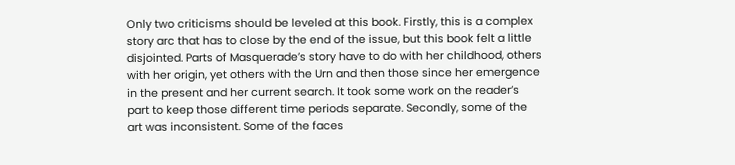Only two criticisms should be leveled at this book. Firstly, this is a complex story arc that has to close by the end of the issue, but this book felt a little disjointed. Parts of Masquerade’s story have to do with her childhood, others with her origin, yet others with the Urn and then those since her emergence in the present and her current search. It took some work on the reader’s part to keep those different time periods separate. Secondly, some of the art was inconsistent. Some of the faces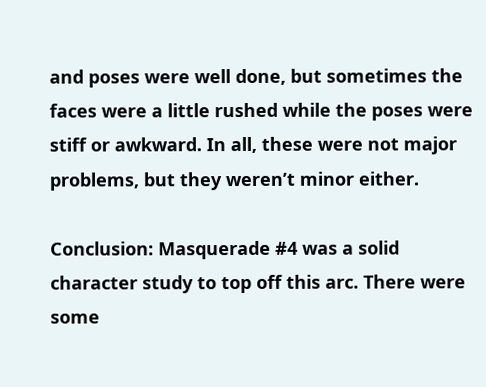and poses were well done, but sometimes the faces were a little rushed while the poses were stiff or awkward. In all, these were not major problems, but they weren’t minor either.

Conclusion: Masquerade #4 was a solid character study to top off this arc. There were some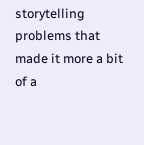storytelling problems that made it more a bit of a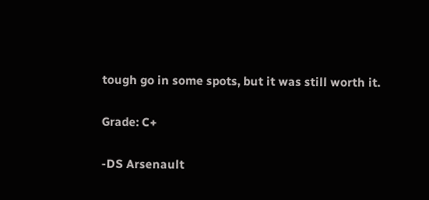tough go in some spots, but it was still worth it.

Grade: C+

-DS Arsenault